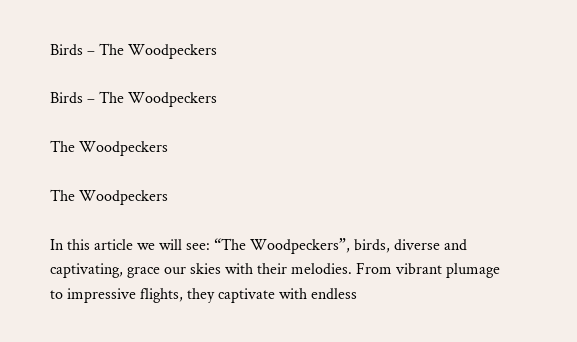Birds – The Woodpeckers

Birds – The Woodpeckers

The Woodpeckers

The Woodpeckers

In this article we will see: “The Woodpeckers”, birds, diverse and captivating, grace our skies with their melodies. From vibrant plumage to impressive flights, they captivate with endless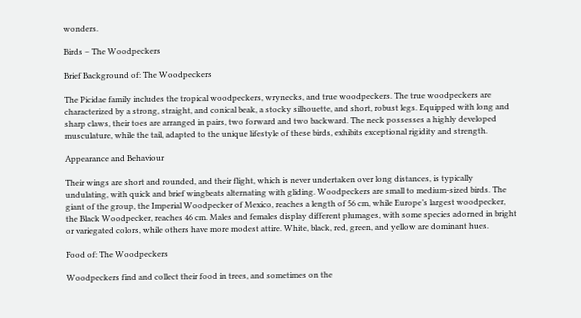wonders.

Birds – The Woodpeckers

Brief Background of: The Woodpeckers

The Picidae family includes the tropical woodpeckers, wrynecks, and true woodpeckers. The true woodpeckers are characterized by a strong, straight, and conical beak, a stocky silhouette, and short, robust legs. Equipped with long and sharp claws, their toes are arranged in pairs, two forward and two backward. The neck possesses a highly developed musculature, while the tail, adapted to the unique lifestyle of these birds, exhibits exceptional rigidity and strength.

Appearance and Behaviour

Their wings are short and rounded, and their flight, which is never undertaken over long distances, is typically undulating, with quick and brief wingbeats alternating with gliding. Woodpeckers are small to medium-sized birds. The giant of the group, the Imperial Woodpecker of Mexico, reaches a length of 56 cm, while Europe’s largest woodpecker, the Black Woodpecker, reaches 46 cm. Males and females display different plumages, with some species adorned in bright or variegated colors, while others have more modest attire. White, black, red, green, and yellow are dominant hues.

Food of: The Woodpeckers

Woodpeckers find and collect their food in trees, and sometimes on the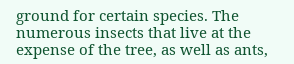ground for certain species. The numerous insects that live at the expense of the tree, as well as ants,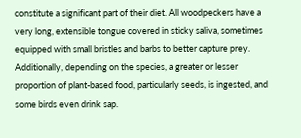constitute a significant part of their diet. All woodpeckers have a very long, extensible tongue covered in sticky saliva, sometimes equipped with small bristles and barbs to better capture prey. Additionally, depending on the species, a greater or lesser proportion of plant-based food, particularly seeds, is ingested, and some birds even drink sap.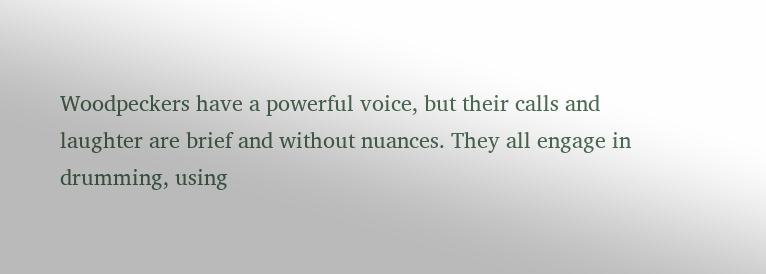Woodpeckers have a powerful voice, but their calls and laughter are brief and without nuances. They all engage in drumming, using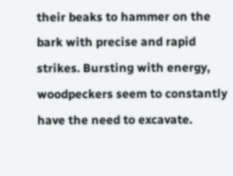their beaks to hammer on the bark with precise and rapid strikes. Bursting with energy, woodpeckers seem to constantly have the need to excavate.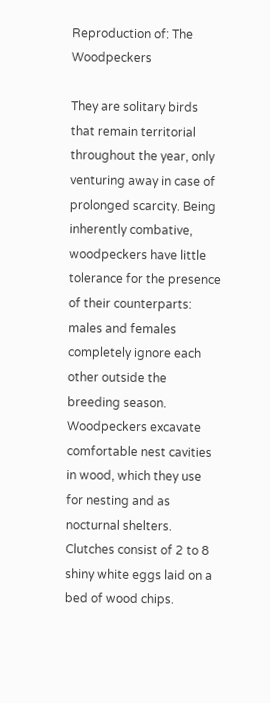Reproduction of: The Woodpeckers

They are solitary birds that remain territorial throughout the year, only venturing away in case of prolonged scarcity. Being inherently combative, woodpeckers have little tolerance for the presence of their counterparts: males and females completely ignore each other outside the breeding season. Woodpeckers excavate comfortable nest cavities in wood, which they use for nesting and as nocturnal shelters. Clutches consist of 2 to 8 shiny white eggs laid on a bed of wood chips.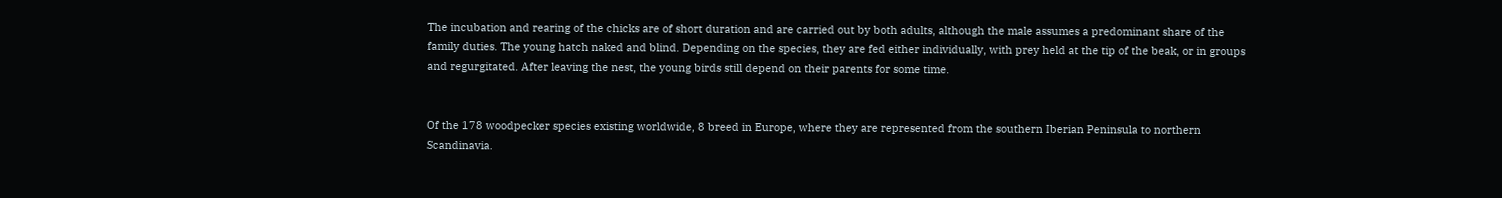The incubation and rearing of the chicks are of short duration and are carried out by both adults, although the male assumes a predominant share of the family duties. The young hatch naked and blind. Depending on the species, they are fed either individually, with prey held at the tip of the beak, or in groups and regurgitated. After leaving the nest, the young birds still depend on their parents for some time.


Of the 178 woodpecker species existing worldwide, 8 breed in Europe, where they are represented from the southern Iberian Peninsula to northern Scandinavia.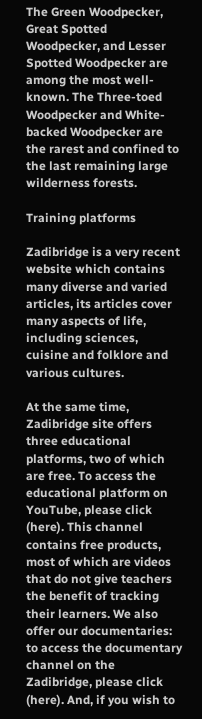The Green Woodpecker, Great Spotted Woodpecker, and Lesser Spotted Woodpecker are among the most well-known. The Three-toed Woodpecker and White-backed Woodpecker are the rarest and confined to the last remaining large wilderness forests.

Training platforms

Zadibridge is a very recent website which contains many diverse and varied articles, its articles cover many aspects of life, including sciences, cuisine and folklore and various cultures.

At the same time, Zadibridge site offers three educational platforms, two of which are free. To access the educational platform on YouTube, please click (here). This channel contains free products, most of which are videos that do not give teachers the benefit of tracking their learners. We also offer our documentaries: to access the documentary channel on the Zadibridge, please click (here). And, if you wish to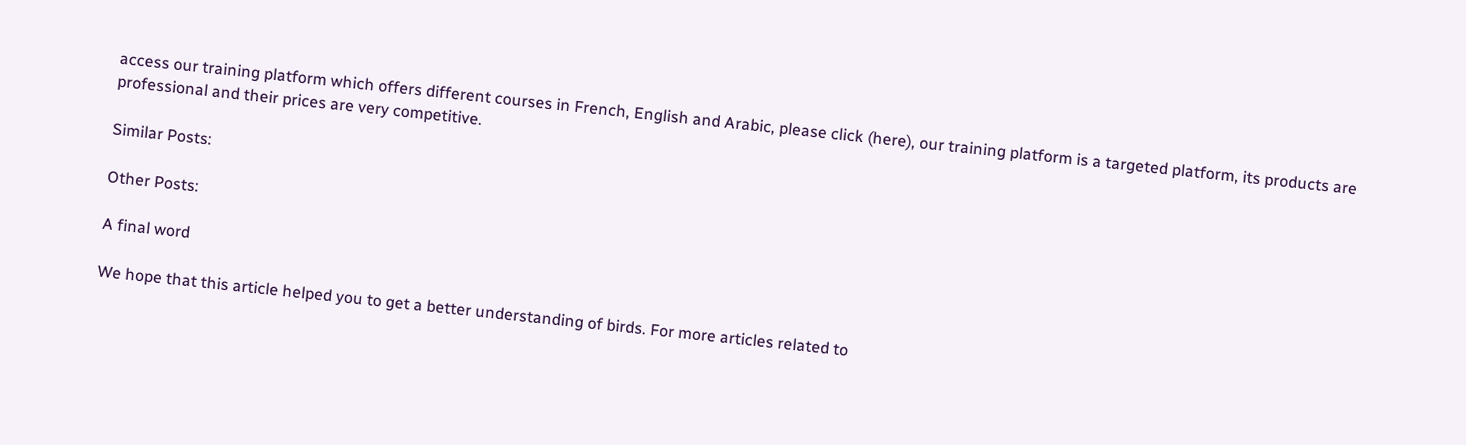access our training platform which offers different courses in French, English and Arabic, please click (here), our training platform is a targeted platform, its products are professional and their prices are very competitive.

Similar Posts:

Other Posts:

A final word

We hope that this article helped you to get a better understanding of birds. For more articles related to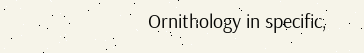Ornithology in specific,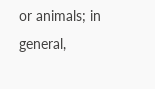or animals; in general,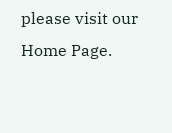please visit our Home Page.